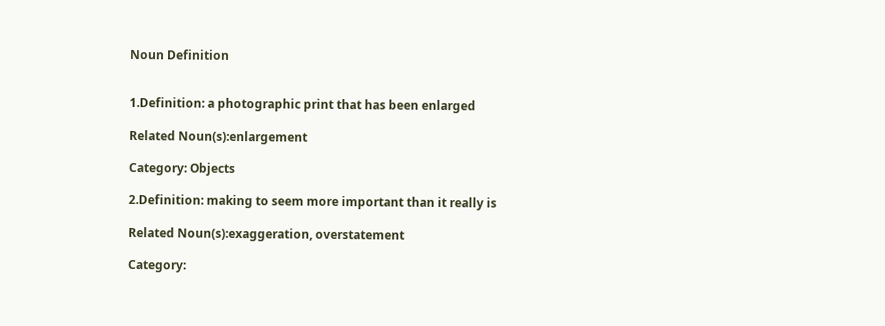Noun Definition


1.Definition: a photographic print that has been enlarged

Related Noun(s):enlargement

Category: Objects

2.Definition: making to seem more important than it really is

Related Noun(s):exaggeration, overstatement

Category: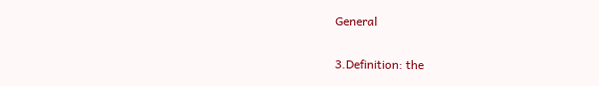General

3.Definition: the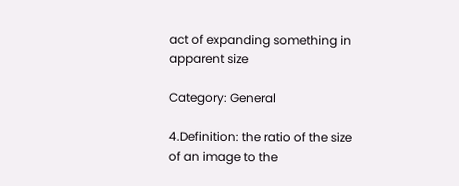act of expanding something in apparent size

Category: General

4.Definition: the ratio of the size of an image to the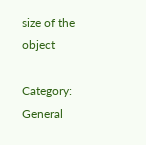size of the object

Category: General